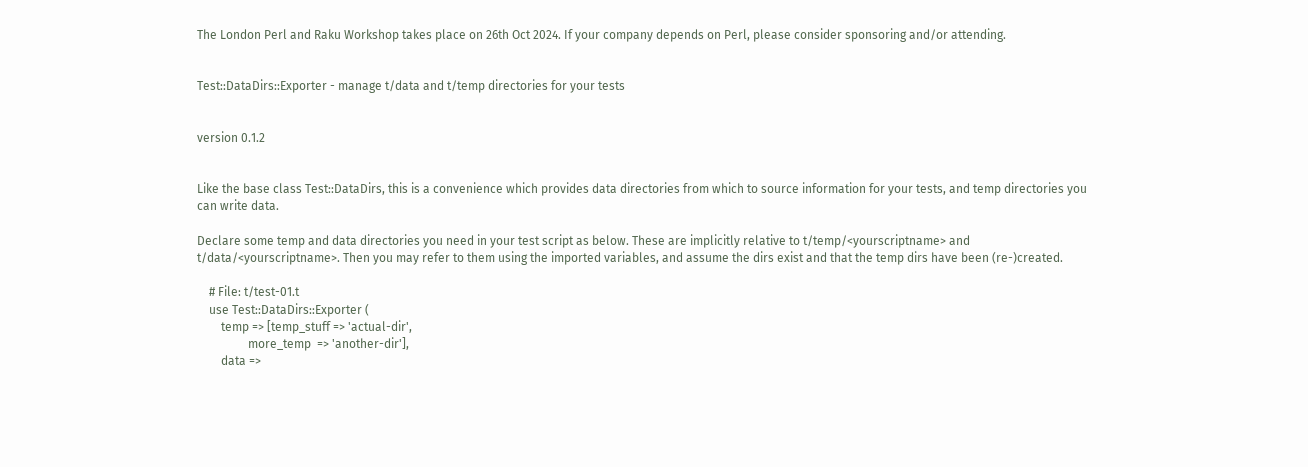The London Perl and Raku Workshop takes place on 26th Oct 2024. If your company depends on Perl, please consider sponsoring and/or attending.


Test::DataDirs::Exporter - manage t/data and t/temp directories for your tests


version 0.1.2


Like the base class Test::DataDirs, this is a convenience which provides data directories from which to source information for your tests, and temp directories you can write data.

Declare some temp and data directories you need in your test script as below. These are implicitly relative to t/temp/<yourscriptname> and t/data/<yourscriptname>. Then you may refer to them using the imported variables, and assume the dirs exist and that the temp dirs have been (re-)created.

    # File: t/test-01.t
    use Test::DataDirs::Exporter (
        temp => [temp_stuff => 'actual-dir',
                 more_temp  => 'another-dir'],
        data =>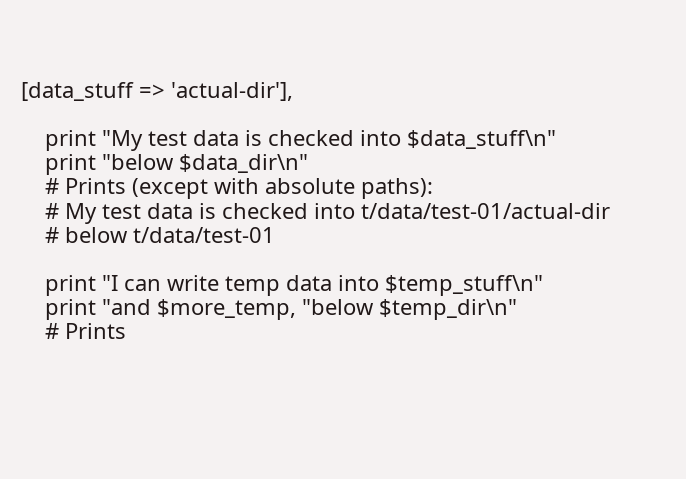[data_stuff => 'actual-dir'],

    print "My test data is checked into $data_stuff\n"
    print "below $data_dir\n"
    # Prints (except with absolute paths):
    # My test data is checked into t/data/test-01/actual-dir
    # below t/data/test-01

    print "I can write temp data into $temp_stuff\n"
    print "and $more_temp, "below $temp_dir\n"
    # Prints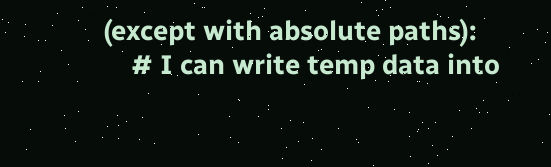(except with absolute paths):
    # I can write temp data into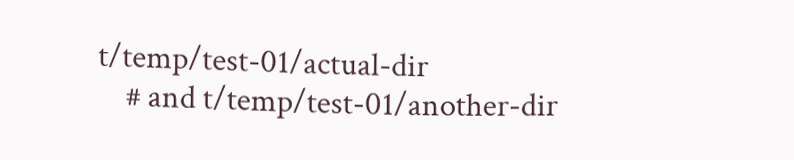t/temp/test-01/actual-dir
    # and t/temp/test-01/another-dir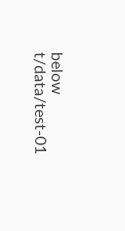below t/data/test-01